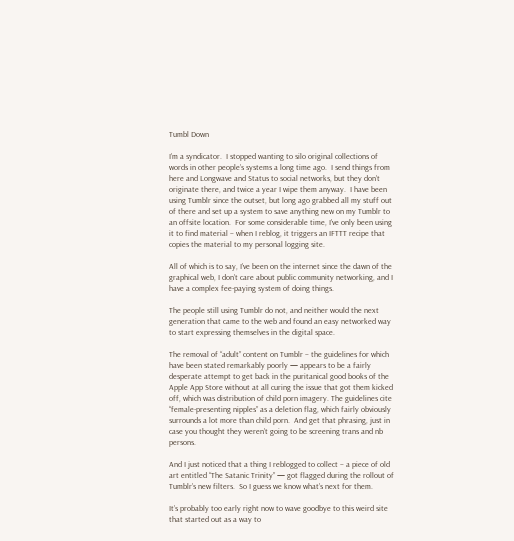Tumbl Down

I’m a syndicator.  I stopped wanting to silo original collections of words in other people’s systems a long time ago.  I send things from here and Longwave and Status to social networks, but they don’t originate there, and twice a year I wipe them anyway.  I have been using Tumblr since the outset, but long ago grabbed all my stuff out of there and set up a system to save anything new on my Tumblr to an offsite location.  For some considerable time, I’ve only been using it to find material – when I reblog, it triggers an IFTTT recipe that copies the material to my personal logging site.

All of which is to say, I’ve been on the internet since the dawn of the graphical web, I don’t care about public community networking, and I have a complex fee-paying system of doing things.

The people still using Tumblr do not, and neither would the next generation that came to the web and found an easy networked way to start expressing themselves in the digital space.

The removal of “adult” content on Tumblr – the guidelines for which have been stated remarkably poorly — appears to be a fairly desperate attempt to get back in the puritanical good books of the Apple App Store without at all curing the issue that got them kicked off, which was distribution of child porn imagery. The guidelines cite “female-presenting nipples” as a deletion flag, which fairly obviously surrounds a lot more than child porn.  And get that phrasing, just in case you thought they weren’t going to be screening trans and nb persons.

And I just noticed that a thing I reblogged to collect – a piece of old art entitled “The Satanic Trinity” — got flagged during the rollout of Tumblr’s new filters.  So I guess we know what’s next for them.

It’s probably too early right now to wave goodbye to this weird site that started out as a way to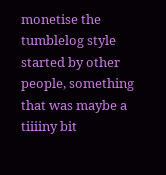monetise the tumblelog style started by other people, something that was maybe a tiiiiny bit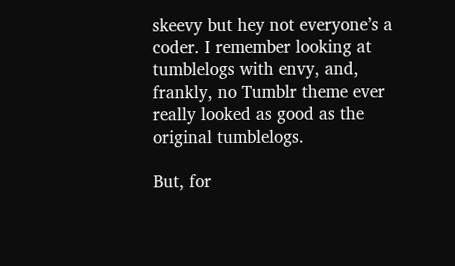skeevy but hey not everyone’s a coder. I remember looking at tumblelogs with envy, and, frankly, no Tumblr theme ever really looked as good as the original tumblelogs.

But, for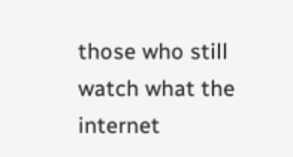those who still watch what the internet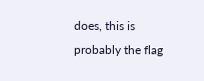does, this is probably the flag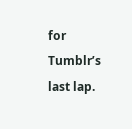for Tumblr’s last lap.